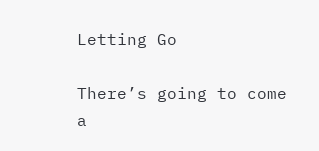Letting Go

There’s going to come a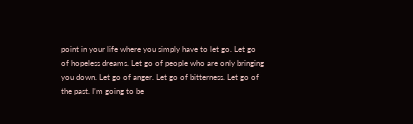point in your life where you simply have to let go. Let go of hopeless dreams. Let go of people who are only bringing you down. Let go of anger. Let go of bitterness. Let go of the past. I’m going to be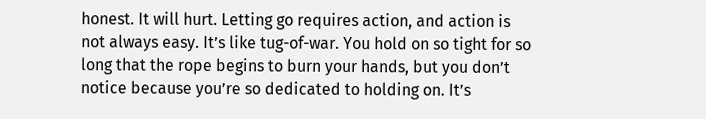honest. It will hurt. Letting go requires action, and action is  not always easy. It’s like tug-of-war. You hold on so tight for so long that the rope begins to burn your hands, but you don’t notice because you’re so dedicated to holding on. It’s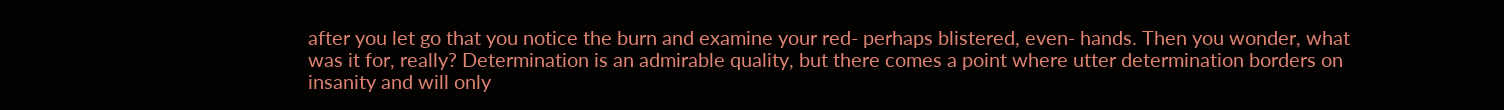after you let go that you notice the burn and examine your red- perhaps blistered, even- hands. Then you wonder, what was it for, really? Determination is an admirable quality, but there comes a point where utter determination borders on insanity and will only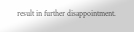result in further disappointment.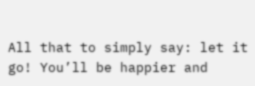All that to simply say: let it go! You’ll be happier and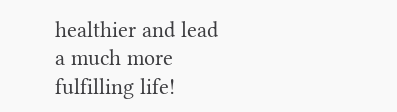healthier and lead a much more fulfilling life!